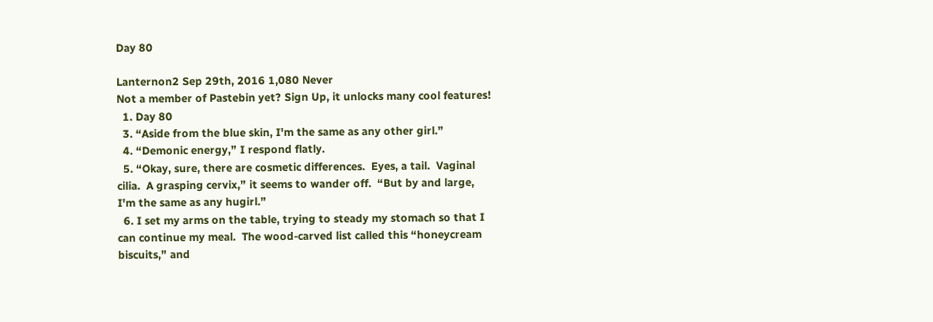Day 80

Lanternon2 Sep 29th, 2016 1,080 Never
Not a member of Pastebin yet? Sign Up, it unlocks many cool features!
  1. Day 80
  3. “Aside from the blue skin, I'm the same as any other girl.”
  4. “Demonic energy,” I respond flatly.
  5. “Okay, sure, there are cosmetic differences.  Eyes, a tail.  Vaginal cilia.  A grasping cervix,” it seems to wander off.  “But by and large, I'm the same as any hugirl.”
  6. I set my arms on the table, trying to steady my stomach so that I can continue my meal.  The wood-carved list called this “honeycream biscuits,” and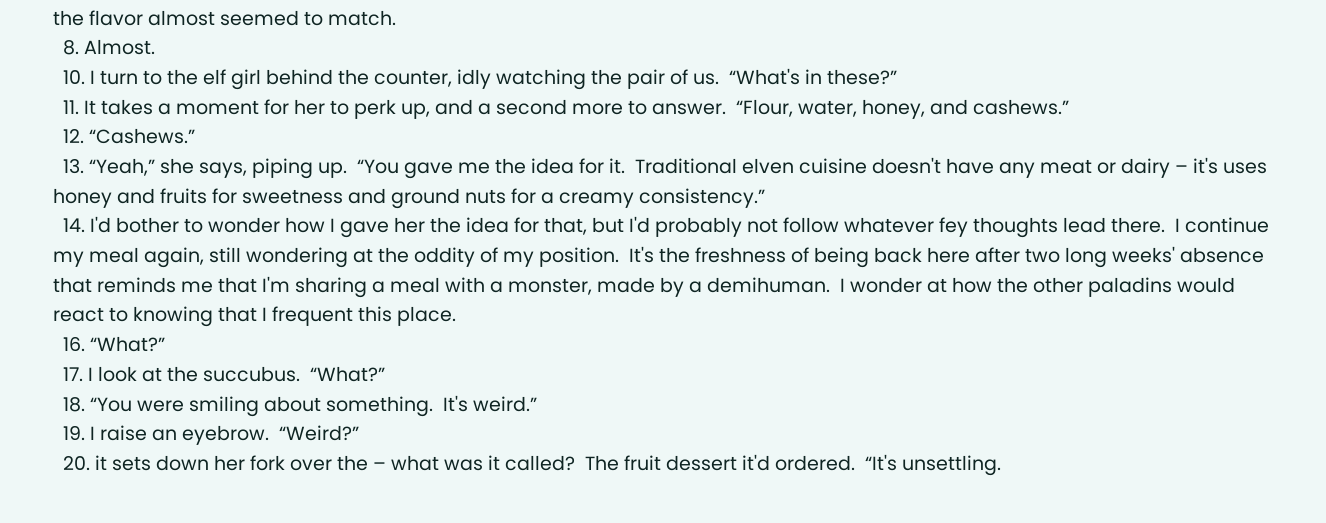the flavor almost seemed to match.
  8. Almost.
  10. I turn to the elf girl behind the counter, idly watching the pair of us.  “What's in these?”
  11. It takes a moment for her to perk up, and a second more to answer.  “Flour, water, honey, and cashews.”
  12. “Cashews.”
  13. “Yeah,” she says, piping up.  “You gave me the idea for it.  Traditional elven cuisine doesn't have any meat or dairy – it's uses honey and fruits for sweetness and ground nuts for a creamy consistency.”
  14. I'd bother to wonder how I gave her the idea for that, but I'd probably not follow whatever fey thoughts lead there.  I continue my meal again, still wondering at the oddity of my position.  It's the freshness of being back here after two long weeks' absence that reminds me that I'm sharing a meal with a monster, made by a demihuman.  I wonder at how the other paladins would react to knowing that I frequent this place.
  16. “What?”
  17. I look at the succubus.  “What?”
  18. “You were smiling about something.  It's weird.”
  19. I raise an eyebrow.  “Weird?”
  20. it sets down her fork over the – what was it called?  The fruit dessert it'd ordered.  “It's unsettling.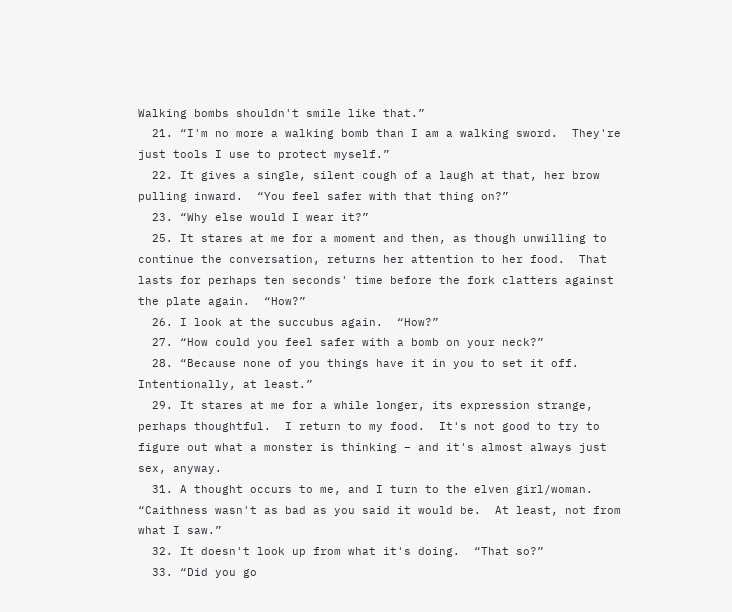Walking bombs shouldn't smile like that.”
  21. “I'm no more a walking bomb than I am a walking sword.  They're just tools I use to protect myself.”
  22. It gives a single, silent cough of a laugh at that, her brow pulling inward.  “You feel safer with that thing on?”
  23. “Why else would I wear it?”
  25. It stares at me for a moment and then, as though unwilling to continue the conversation, returns her attention to her food.  That lasts for perhaps ten seconds' time before the fork clatters against the plate again.  “How?”
  26. I look at the succubus again.  “How?”
  27. “How could you feel safer with a bomb on your neck?”
  28. “Because none of you things have it in you to set it off.  Intentionally, at least.”
  29. It stares at me for a while longer, its expression strange, perhaps thoughtful.  I return to my food.  It's not good to try to figure out what a monster is thinking – and it's almost always just sex, anyway.
  31. A thought occurs to me, and I turn to the elven girl/woman.  “Caithness wasn't as bad as you said it would be.  At least, not from what I saw.”
  32. It doesn't look up from what it's doing.  “That so?”
  33. “Did you go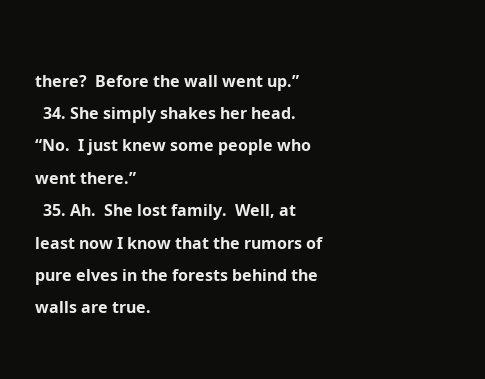there?  Before the wall went up.”
  34. She simply shakes her head.  “No.  I just knew some people who went there.”
  35. Ah.  She lost family.  Well, at least now I know that the rumors of pure elves in the forests behind the walls are true.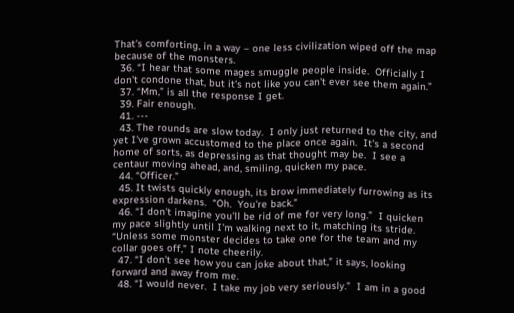That's comforting, in a way – one less civilization wiped off the map because of the monsters.
  36. “I hear that some mages smuggle people inside.  Officially I don't condone that, but it's not like you can't ever see them again.”
  37. “Mm,” is all the response I get.
  39. Fair enough.
  41. ---
  43. The rounds are slow today.  I only just returned to the city, and yet I've grown accustomed to the place once again.  It's a second home of sorts, as depressing as that thought may be.  I see a centaur moving ahead, and, smiling, quicken my pace.
  44. “Officer.”
  45. It twists quickly enough, its brow immediately furrowing as its expression darkens.  “Oh.  You're back.”
  46. “I don't imagine you'll be rid of me for very long.”  I quicken my pace slightly until I'm walking next to it, matching its stride.  “Unless some monster decides to take one for the team and my collar goes off,” I note cheerily.
  47. “I don't see how you can joke about that,” it says, looking forward and away from me.
  48. “I would never.  I take my job very seriously.”  I am in a good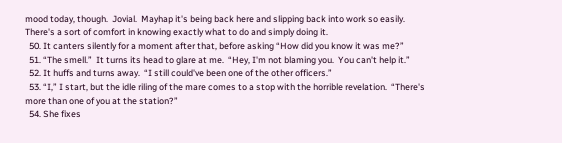mood today, though.  Jovial.  Mayhap it's being back here and slipping back into work so easily.  There's a sort of comfort in knowing exactly what to do and simply doing it.
  50. It canters silently for a moment after that, before asking “How did you know it was me?”
  51. “The smell.”  It turns its head to glare at me.  “Hey, I'm not blaming you.  You can't help it.”
  52. It huffs and turns away.  “I still could've been one of the other officers.”
  53. “I,” I start, but the idle riling of the mare comes to a stop with the horrible revelation.  “There's more than one of you at the station?”
  54. She fixes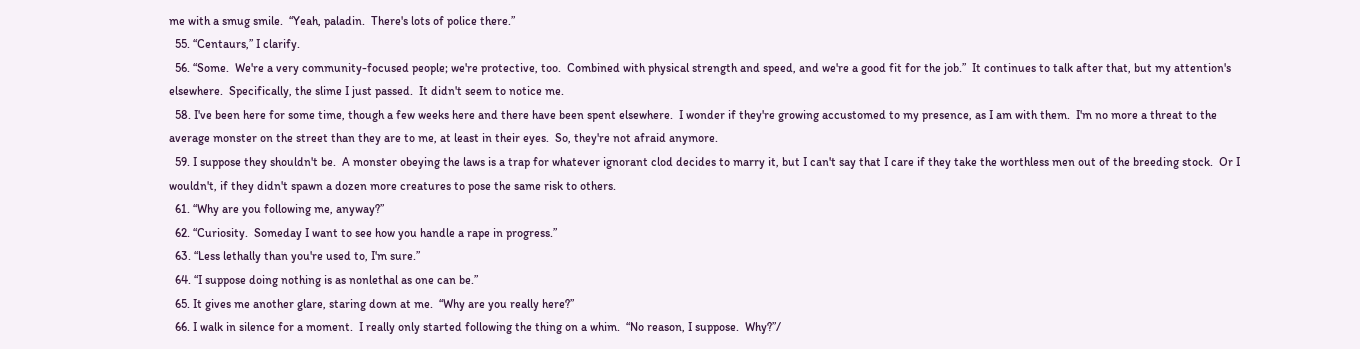me with a smug smile.  “Yeah, paladin.  There's lots of police there.”
  55. “Centaurs,” I clarify.
  56. “Some.  We're a very community-focused people; we're protective, too.  Combined with physical strength and speed, and we're a good fit for the job.”  It continues to talk after that, but my attention's elsewhere.  Specifically, the slime I just passed.  It didn't seem to notice me.
  58. I've been here for some time, though a few weeks here and there have been spent elsewhere.  I wonder if they're growing accustomed to my presence, as I am with them.  I'm no more a threat to the average monster on the street than they are to me, at least in their eyes.  So, they're not afraid anymore.
  59. I suppose they shouldn't be.  A monster obeying the laws is a trap for whatever ignorant clod decides to marry it, but I can't say that I care if they take the worthless men out of the breeding stock.  Or I wouldn't, if they didn't spawn a dozen more creatures to pose the same risk to others.
  61. “Why are you following me, anyway?”
  62. “Curiosity.  Someday I want to see how you handle a rape in progress.”
  63. “Less lethally than you're used to, I'm sure.”
  64. “I suppose doing nothing is as nonlethal as one can be.”
  65. It gives me another glare, staring down at me.  “Why are you really here?”
  66. I walk in silence for a moment.  I really only started following the thing on a whim.  “No reason, I suppose.  Why?”/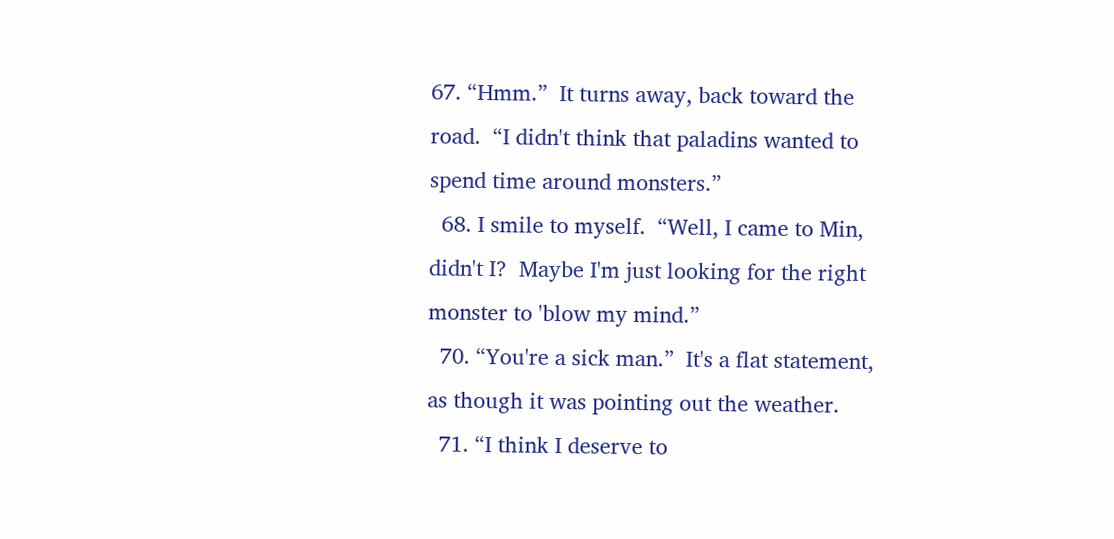67. “Hmm.”  It turns away, back toward the road.  “I didn't think that paladins wanted to spend time around monsters.”
  68. I smile to myself.  “Well, I came to Min, didn't I?  Maybe I'm just looking for the right monster to 'blow my mind.”
  70. “You're a sick man.”  It's a flat statement, as though it was pointing out the weather.
  71. “I think I deserve to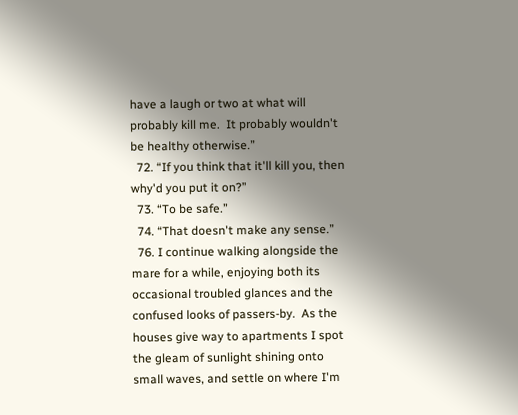have a laugh or two at what will probably kill me.  It probably wouldn't be healthy otherwise.”
  72. “If you think that it'll kill you, then why'd you put it on?”
  73. “To be safe.”
  74. “That doesn't make any sense.”
  76. I continue walking alongside the mare for a while, enjoying both its occasional troubled glances and the confused looks of passers-by.  As the houses give way to apartments I spot the gleam of sunlight shining onto small waves, and settle on where I'm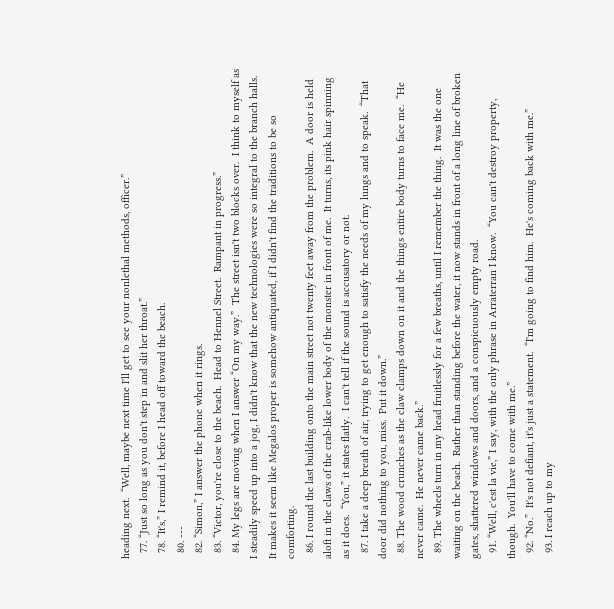heading next.  “Well, maybe next time I'll get to see your nonlethal methods, officer.”
  77. “Just so long as you don't step in and slit her throat.”
  78. “It's,” I remind it, before I head off toward the beach.
  80. ---
  82. “Simon,” I answer the phone when it rings.
  83. “Victor, you're close to the beach.  Head to Hennel Street.  Rampant in progress.”
  84. My legs are moving when I answer “On my way.”  The street isn't two blocks over.  I think to myself as I steadily speed up into a jog, I didn't know that the new technologies were so integral to the branch halls.  It makes it seem like Megalos proper is somehow antiquated, if I didn't find the traditions to be so comforting.
  86. I round the last building onto the main street not twenty feet away from the problem.  A door is held aloft in the claws of the crab-like lower body of the monster in front of me.  It turns, its pink hair spinning as it does.  “You,” it states flatly.  I can't tell if the sound is accusatory or not.
  87. I take a deep breath of air, trying to get enough to satisfy the needs of my lungs and to speak.  “That door did nothing to you, miss.  Put it down.”
  88. The wood crunches as the claw clamps down on it and the things entire body turns to face me.  “He never came.  He never came back.”
  89. The wheels turn in my head fruitlessly for a few breaths, until I remember the thing.  It was the one waiting on the beach.  Rather than standing before the water, it now stands in front of a long line of broken gates, shattered windows and doors, and a conspicuously empty road.
  91. “Well, c'est la vie,” I say, with the only phrase in Arraterran I know.  “You can't destroy property, though.  You'll have to come with me.”
  92. “No.”  It's not defiant, it's just a statement.  “I'm going to find him.  He's coming back with me.”
  93. I reach up to my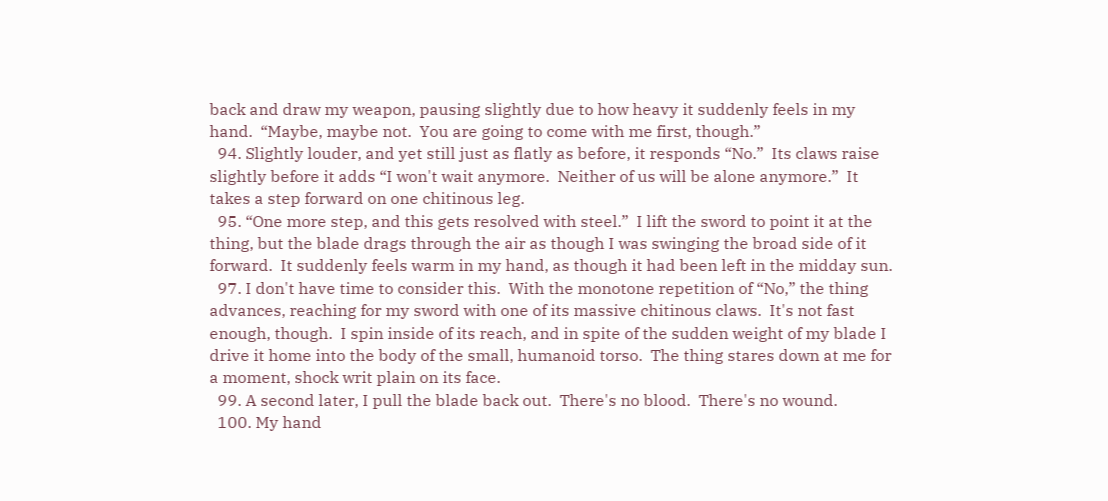back and draw my weapon, pausing slightly due to how heavy it suddenly feels in my hand.  “Maybe, maybe not.  You are going to come with me first, though.”
  94. Slightly louder, and yet still just as flatly as before, it responds “No.”  Its claws raise slightly before it adds “I won't wait anymore.  Neither of us will be alone anymore.”  It takes a step forward on one chitinous leg.
  95. “One more step, and this gets resolved with steel.”  I lift the sword to point it at the thing, but the blade drags through the air as though I was swinging the broad side of it forward.  It suddenly feels warm in my hand, as though it had been left in the midday sun.
  97. I don't have time to consider this.  With the monotone repetition of “No,” the thing advances, reaching for my sword with one of its massive chitinous claws.  It's not fast enough, though.  I spin inside of its reach, and in spite of the sudden weight of my blade I drive it home into the body of the small, humanoid torso.  The thing stares down at me for a moment, shock writ plain on its face.
  99. A second later, I pull the blade back out.  There's no blood.  There's no wound.
  100. My hand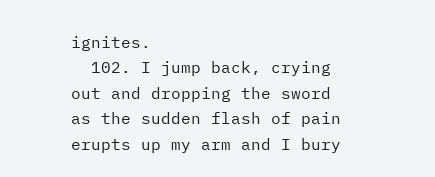ignites.
  102. I jump back, crying out and dropping the sword as the sudden flash of pain erupts up my arm and I bury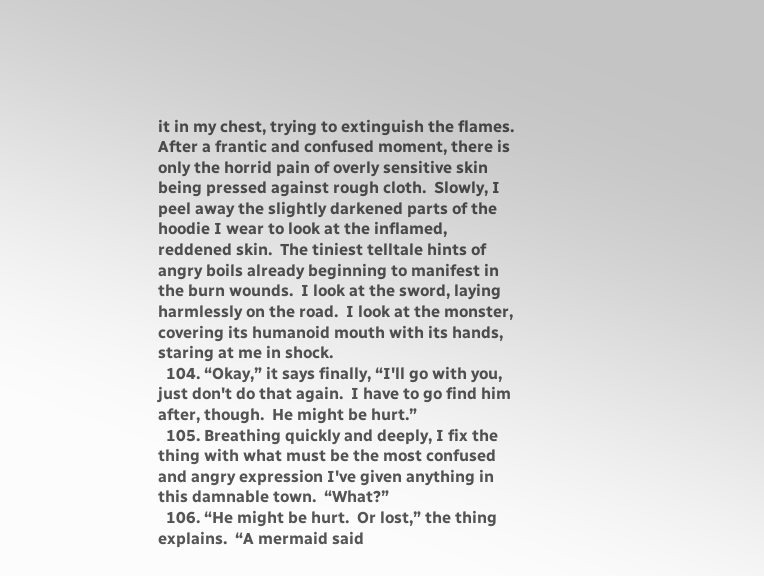it in my chest, trying to extinguish the flames.   After a frantic and confused moment, there is only the horrid pain of overly sensitive skin being pressed against rough cloth.  Slowly, I peel away the slightly darkened parts of the hoodie I wear to look at the inflamed, reddened skin.  The tiniest telltale hints of angry boils already beginning to manifest in the burn wounds.  I look at the sword, laying harmlessly on the road.  I look at the monster, covering its humanoid mouth with its hands, staring at me in shock.
  104. “Okay,” it says finally, “I'll go with you, just don't do that again.  I have to go find him after, though.  He might be hurt.”
  105. Breathing quickly and deeply, I fix the thing with what must be the most confused and angry expression I've given anything in this damnable town.  “What?”
  106. “He might be hurt.  Or lost,” the thing explains.  “A mermaid said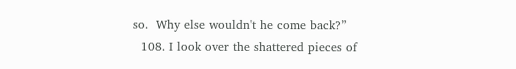so.  Why else wouldn't he come back?”
  108. I look over the shattered pieces of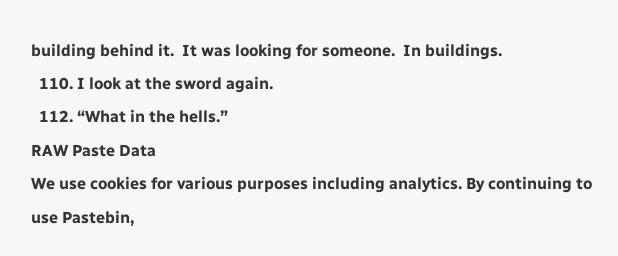building behind it.  It was looking for someone.  In buildings.
  110. I look at the sword again.
  112. “What in the hells.”
RAW Paste Data
We use cookies for various purposes including analytics. By continuing to use Pastebin,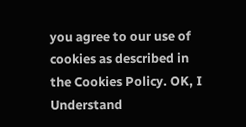you agree to our use of cookies as described in the Cookies Policy. OK, I Understand